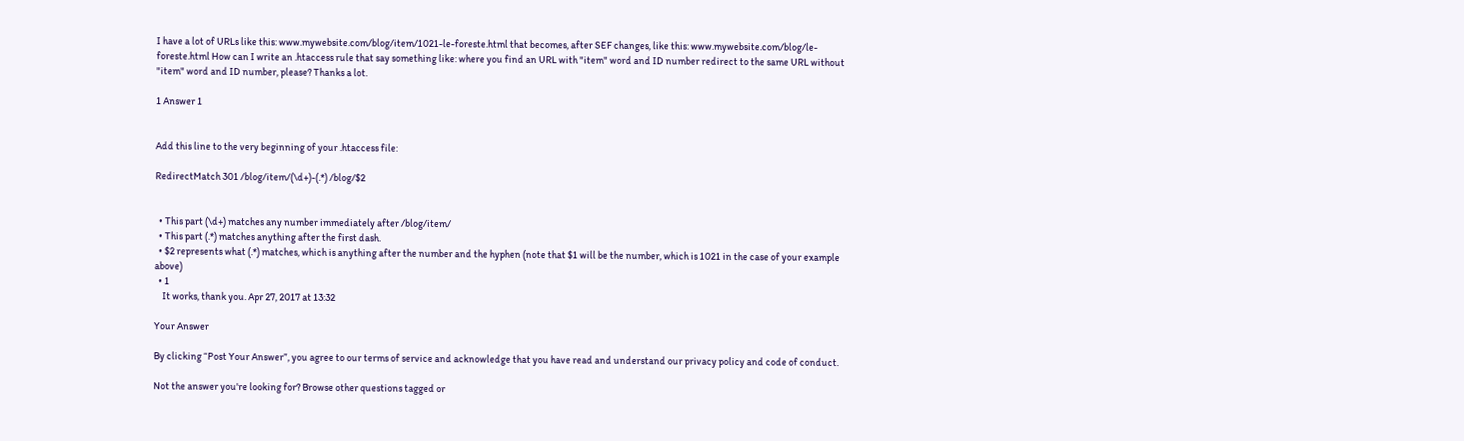I have a lot of URLs like this: www.mywebsite.com/blog/item/1021-le-foreste.html that becomes, after SEF changes, like this: www.mywebsite.com/blog/le-foreste.html How can I write an .htaccess rule that say something like: where you find an URL with "item" word and ID number redirect to the same URL without "item" word and ID number, please? Thanks a lot.

1 Answer 1


Add this line to the very beginning of your .htaccess file:

RedirectMatch 301 /blog/item/(\d+)-(.*) /blog/$2


  • This part (\d+) matches any number immediately after /blog/item/
  • This part (.*) matches anything after the first dash.
  • $2 represents what (.*) matches, which is anything after the number and the hyphen (note that $1 will be the number, which is 1021 in the case of your example above)
  • 1
    It works, thank you. Apr 27, 2017 at 13:32

Your Answer

By clicking “Post Your Answer”, you agree to our terms of service and acknowledge that you have read and understand our privacy policy and code of conduct.

Not the answer you're looking for? Browse other questions tagged or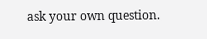ask your own question.